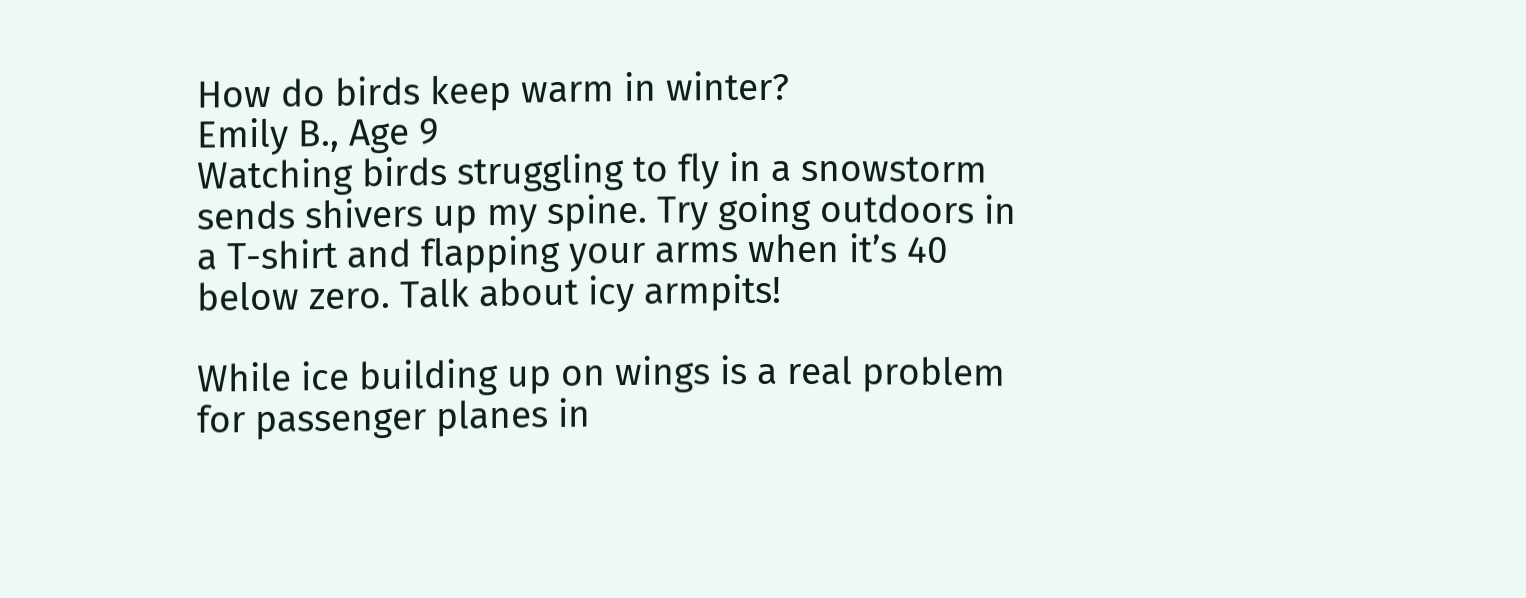How do birds keep warm in winter?
Emily B., Age 9
Watching birds struggling to fly in a snowstorm sends shivers up my spine. Try going outdoors in a T-shirt and flapping your arms when it’s 40 below zero. Talk about icy armpits!

While ice building up on wings is a real problem for passenger planes in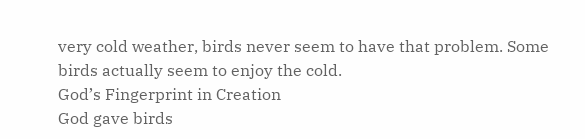very cold weather, birds never seem to have that problem. Some birds actually seem to enjoy the cold.
God’s Fingerprint in Creation
God gave birds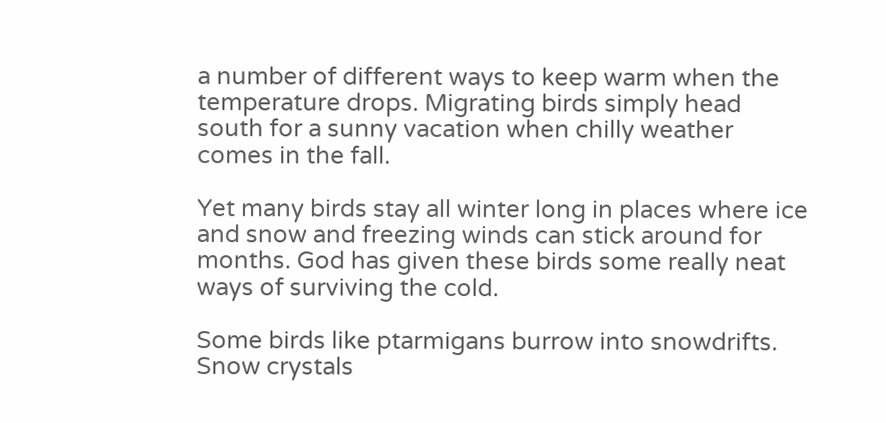a number of different ways to keep warm when the temperature drops. Migrating birds simply head south for a sunny vacation when chilly weather comes in the fall.

Yet many birds stay all winter long in places where ice and snow and freezing winds can stick around for months. God has given these birds some really neat ways of surviving the cold.

Some birds like ptarmigans burrow into snowdrifts. Snow crystals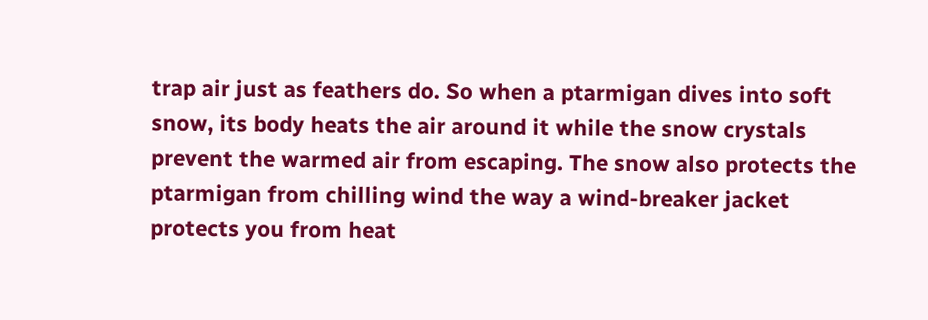trap air just as feathers do. So when a ptarmigan dives into soft snow, its body heats the air around it while the snow crystals prevent the warmed air from escaping. The snow also protects the ptarmigan from chilling wind the way a wind-breaker jacket protects you from heat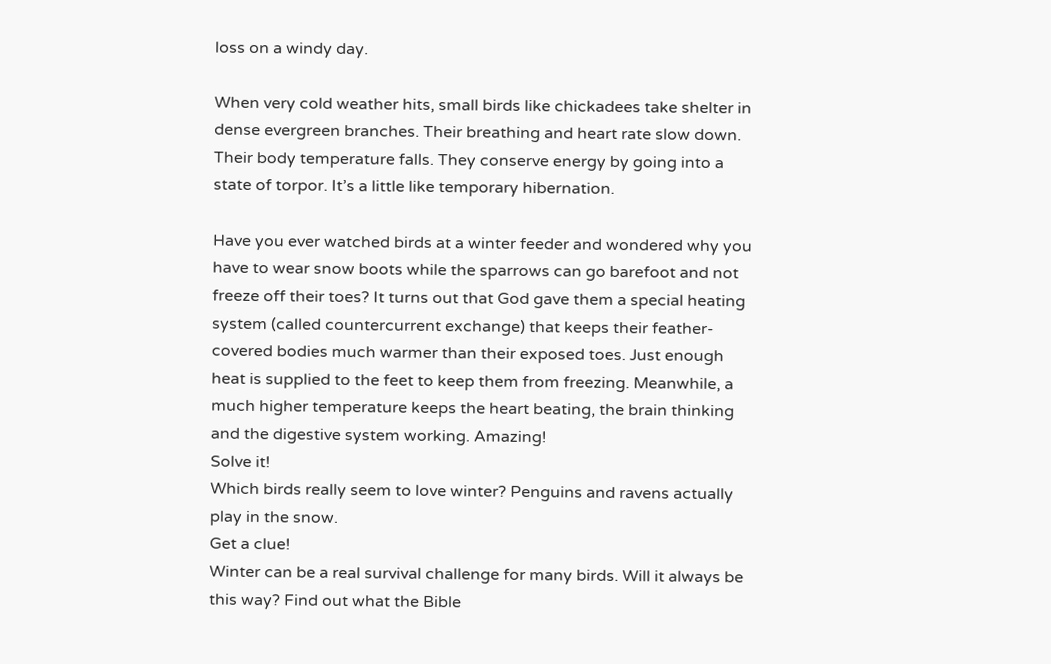loss on a windy day.

When very cold weather hits, small birds like chickadees take shelter in dense evergreen branches. Their breathing and heart rate slow down. Their body temperature falls. They conserve energy by going into a state of torpor. It’s a little like temporary hibernation.

Have you ever watched birds at a winter feeder and wondered why you have to wear snow boots while the sparrows can go barefoot and not freeze off their toes? It turns out that God gave them a special heating system (called countercurrent exchange) that keeps their feather-covered bodies much warmer than their exposed toes. Just enough heat is supplied to the feet to keep them from freezing. Meanwhile, a much higher temperature keeps the heart beating, the brain thinking and the digestive system working. Amazing!
Solve it!
Which birds really seem to love winter? Penguins and ravens actually play in the snow.
Get a clue!
Winter can be a real survival challenge for many birds. Will it always be this way? Find out what the Bible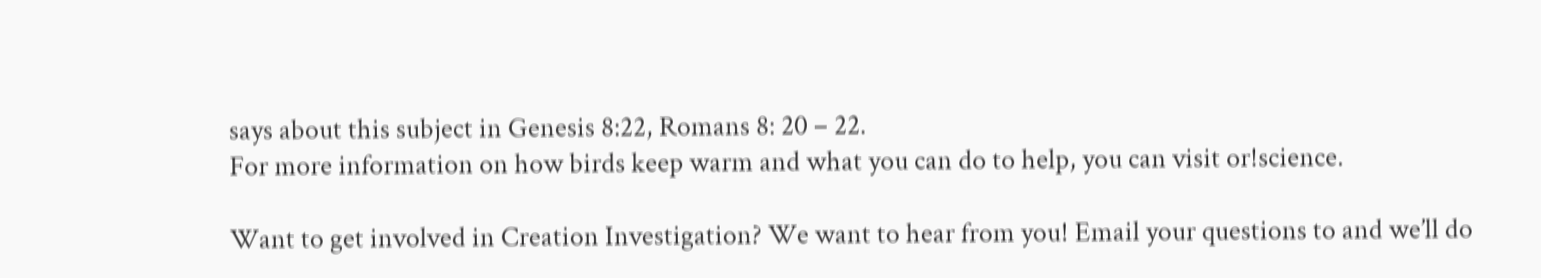says about this subject in Genesis 8:22, Romans 8: 20 – 22.
For more information on how birds keep warm and what you can do to help, you can visit or!science.

Want to get involved in Creation Investigation? We want to hear from you! Email your questions to and we’ll do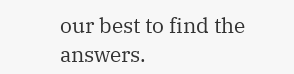our best to find the answers.